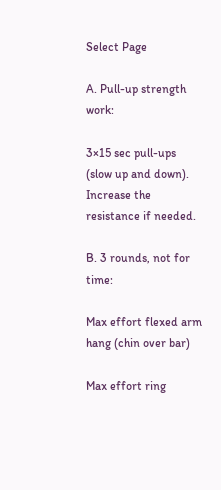Select Page

A. Pull-up strength work:

3×15 sec pull-ups (slow up and down). Increase the resistance if needed.

B. 3 rounds, not for time:

Max effort flexed arm hang (chin over bar)

Max effort ring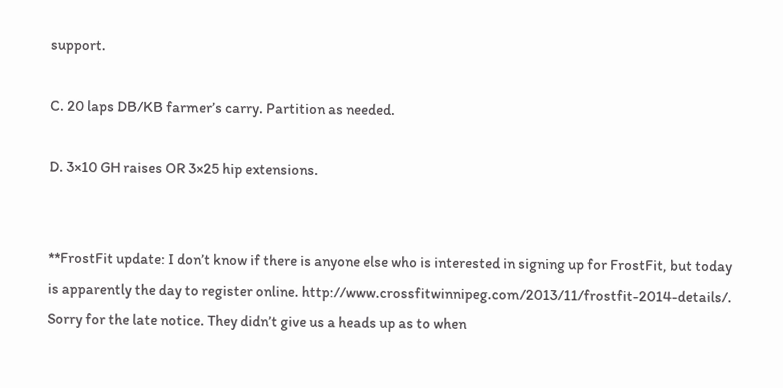support.

C. 20 laps DB/KB farmer’s carry. Partition as needed.

D. 3×10 GH raises OR 3×25 hip extensions.


**FrostFit update: I don’t know if there is anyone else who is interested in signing up for FrostFit, but today is apparently the day to register online. http://www.crossfitwinnipeg.com/2013/11/frostfit-2014-details/. Sorry for the late notice. They didn’t give us a heads up as to when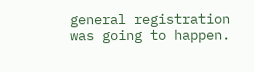general registration was going to happen.